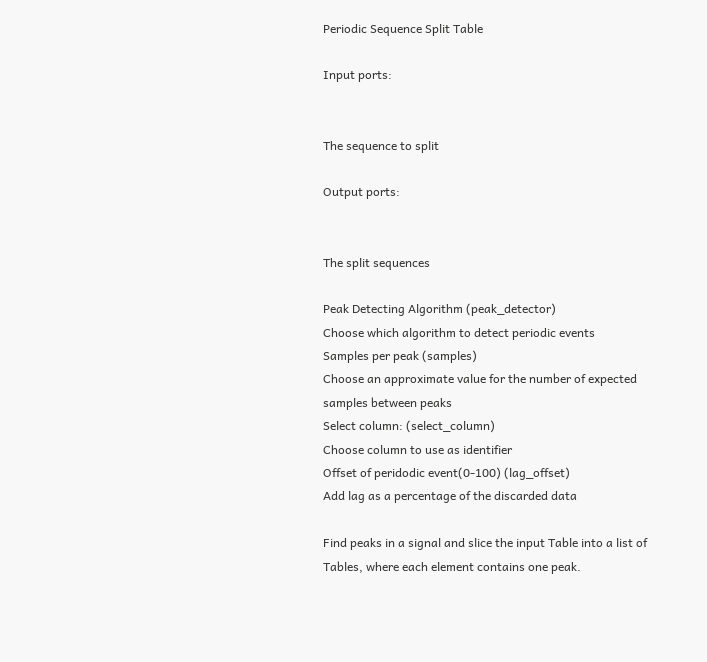Periodic Sequence Split Table

Input ports:


The sequence to split

Output ports:


The split sequences

Peak Detecting Algorithm (peak_detector)
Choose which algorithm to detect periodic events
Samples per peak (samples)
Choose an approximate value for the number of expected samples between peaks
Select column: (select_column)
Choose column to use as identifier
Offset of peridodic event(0-100) (lag_offset)
Add lag as a percentage of the discarded data

Find peaks in a signal and slice the input Table into a list of Tables, where each element contains one peak.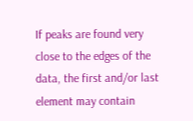If peaks are found very close to the edges of the data, the first and/or last element may contain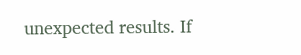unexpected results. If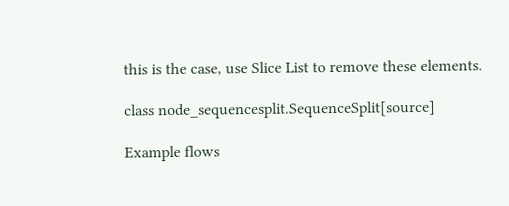this is the case, use Slice List to remove these elements.

class node_sequencesplit.SequenceSplit[source]

Example flows